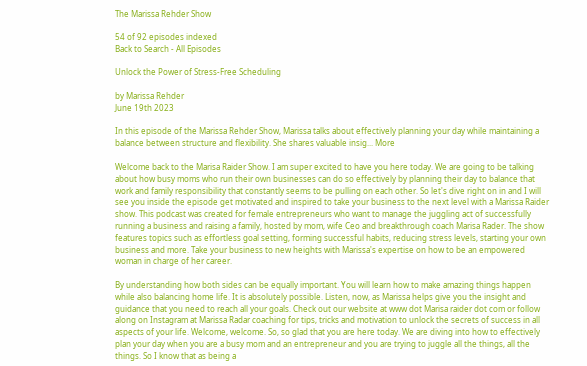The Marissa Rehder Show

54 of 92 episodes indexed
Back to Search - All Episodes

Unlock the Power of Stress-Free Scheduling

by Marissa Rehder
June 19th 2023

In this episode of the Marissa Rehder Show, Marissa talks about effectively planning your day while maintaining a balance between structure and flexibility. She shares valuable insig... More

Welcome back to the Marisa Raider Show. I am super excited to have you here today. We are going to be talking about how busy moms who run their own businesses can do so effectively by planning their day to balance that work and family responsibility that constantly seems to be pulling on each other. So let's dive right on in and I will see you inside the episode get motivated and inspired to take your business to the next level with a Marissa Raider show. This podcast was created for female entrepreneurs who want to manage the juggling act of successfully running a business and raising a family, hosted by mom, wife Ceo and breakthrough coach Marisa Rader. The show features topics such as effortless goal setting, forming successful habits, reducing stress levels, starting your own business and more. Take your business to new heights with Marissa's expertise on how to be an empowered woman in charge of her career.

By understanding how both sides can be equally important. You will learn how to make amazing things happen while also balancing home life. It is absolutely possible. Listen, now, as Marissa helps give you the insight and guidance that you need to reach all your goals. Check out our website at www dot Marisa raider dot com or follow along on Instagram at Marissa Radar coaching for tips, tricks and motivation to unlock the secrets of success in all aspects of your life. Welcome, welcome. So, so glad that you are here today. We are diving into how to effectively plan your day when you are a busy mom and an entrepreneur and you are trying to juggle all the things, all the things. So I know that as being a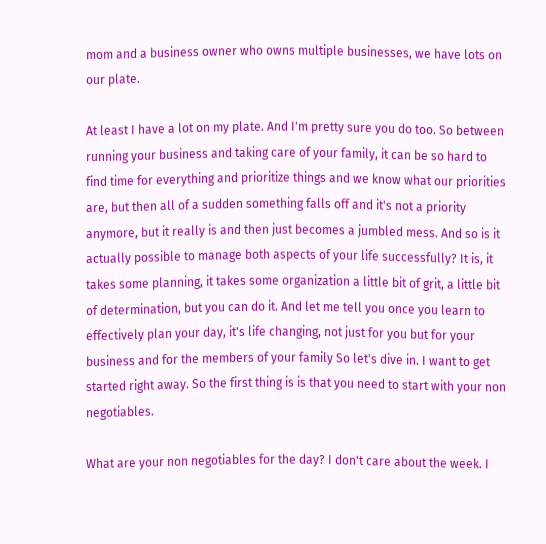mom and a business owner who owns multiple businesses, we have lots on our plate.

At least I have a lot on my plate. And I'm pretty sure you do too. So between running your business and taking care of your family, it can be so hard to find time for everything and prioritize things and we know what our priorities are, but then all of a sudden something falls off and it's not a priority anymore, but it really is and then just becomes a jumbled mess. And so is it actually possible to manage both aspects of your life successfully? It is, it takes some planning, it takes some organization a little bit of grit, a little bit of determination, but you can do it. And let me tell you once you learn to effectively plan your day, it's life changing, not just for you but for your business and for the members of your family So let's dive in. I want to get started right away. So the first thing is is that you need to start with your non negotiables.

What are your non negotiables for the day? I don't care about the week. I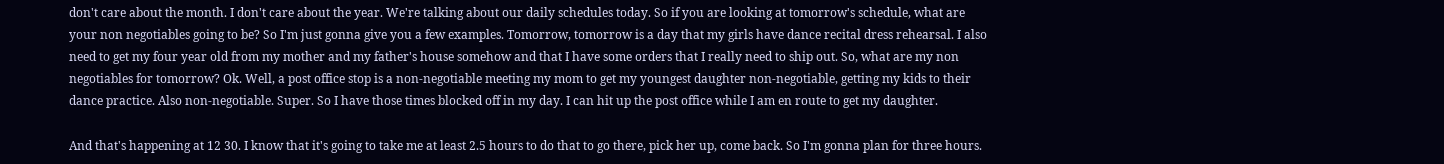don't care about the month. I don't care about the year. We're talking about our daily schedules today. So if you are looking at tomorrow's schedule, what are your non negotiables going to be? So I'm just gonna give you a few examples. Tomorrow, tomorrow is a day that my girls have dance recital dress rehearsal. I also need to get my four year old from my mother and my father's house somehow and that I have some orders that I really need to ship out. So, what are my non negotiables for tomorrow? Ok. Well, a post office stop is a non-negotiable meeting my mom to get my youngest daughter non-negotiable, getting my kids to their dance practice. Also non-negotiable. Super. So I have those times blocked off in my day. I can hit up the post office while I am en route to get my daughter.

And that's happening at 12 30. I know that it's going to take me at least 2.5 hours to do that to go there, pick her up, come back. So I'm gonna plan for three hours.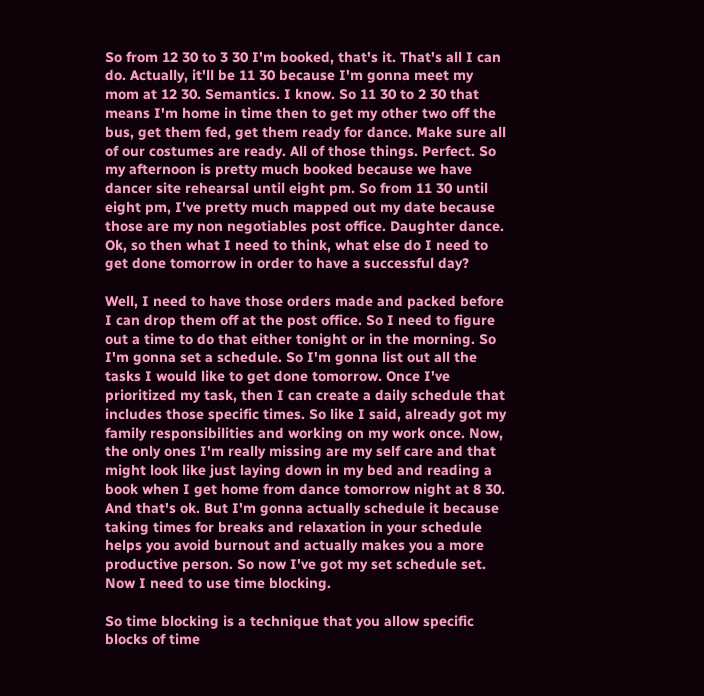So from 12 30 to 3 30 I'm booked, that's it. That's all I can do. Actually, it'll be 11 30 because I'm gonna meet my mom at 12 30. Semantics. I know. So 11 30 to 2 30 that means I'm home in time then to get my other two off the bus, get them fed, get them ready for dance. Make sure all of our costumes are ready. All of those things. Perfect. So my afternoon is pretty much booked because we have dancer site rehearsal until eight pm. So from 11 30 until eight pm, I've pretty much mapped out my date because those are my non negotiables post office. Daughter dance. Ok, so then what I need to think, what else do I need to get done tomorrow in order to have a successful day?

Well, I need to have those orders made and packed before I can drop them off at the post office. So I need to figure out a time to do that either tonight or in the morning. So I'm gonna set a schedule. So I'm gonna list out all the tasks I would like to get done tomorrow. Once I've prioritized my task, then I can create a daily schedule that includes those specific times. So like I said, already got my family responsibilities and working on my work once. Now, the only ones I'm really missing are my self care and that might look like just laying down in my bed and reading a book when I get home from dance tomorrow night at 8 30. And that's ok. But I'm gonna actually schedule it because taking times for breaks and relaxation in your schedule helps you avoid burnout and actually makes you a more productive person. So now I've got my set schedule set. Now I need to use time blocking.

So time blocking is a technique that you allow specific blocks of time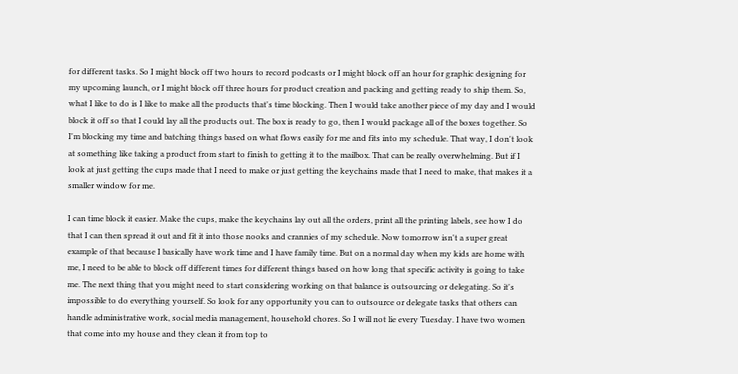for different tasks. So I might block off two hours to record podcasts or I might block off an hour for graphic designing for my upcoming launch, or I might block off three hours for product creation and packing and getting ready to ship them. So, what I like to do is I like to make all the products that's time blocking. Then I would take another piece of my day and I would block it off so that I could lay all the products out. The box is ready to go, then I would package all of the boxes together. So I'm blocking my time and batching things based on what flows easily for me and fits into my schedule. That way, I don't look at something like taking a product from start to finish to getting it to the mailbox. That can be really overwhelming. But if I look at just getting the cups made that I need to make or just getting the keychains made that I need to make, that makes it a smaller window for me.

I can time block it easier. Make the cups, make the keychains lay out all the orders, print all the printing labels, see how I do that I can then spread it out and fit it into those nooks and crannies of my schedule. Now tomorrow isn't a super great example of that because I basically have work time and I have family time. But on a normal day when my kids are home with me, I need to be able to block off different times for different things based on how long that specific activity is going to take me. The next thing that you might need to start considering working on that balance is outsourcing or delegating. So it's impossible to do everything yourself. So look for any opportunity you can to outsource or delegate tasks that others can handle administrative work, social media management, household chores. So I will not lie every Tuesday. I have two women that come into my house and they clean it from top to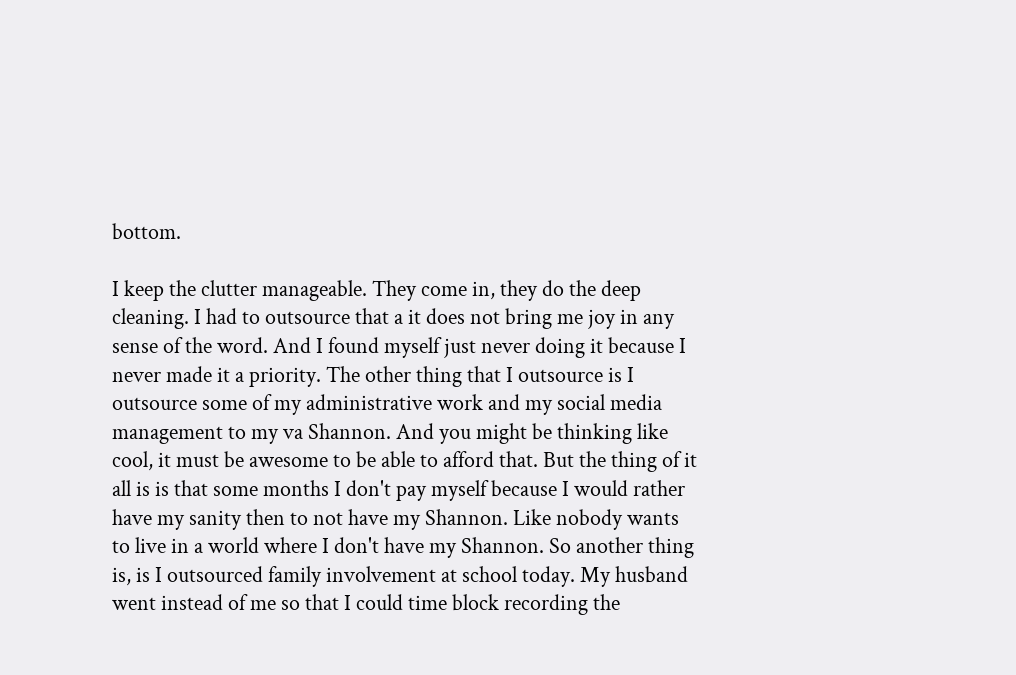bottom.

I keep the clutter manageable. They come in, they do the deep cleaning. I had to outsource that a it does not bring me joy in any sense of the word. And I found myself just never doing it because I never made it a priority. The other thing that I outsource is I outsource some of my administrative work and my social media management to my va Shannon. And you might be thinking like cool, it must be awesome to be able to afford that. But the thing of it all is is that some months I don't pay myself because I would rather have my sanity then to not have my Shannon. Like nobody wants to live in a world where I don't have my Shannon. So another thing is, is I outsourced family involvement at school today. My husband went instead of me so that I could time block recording the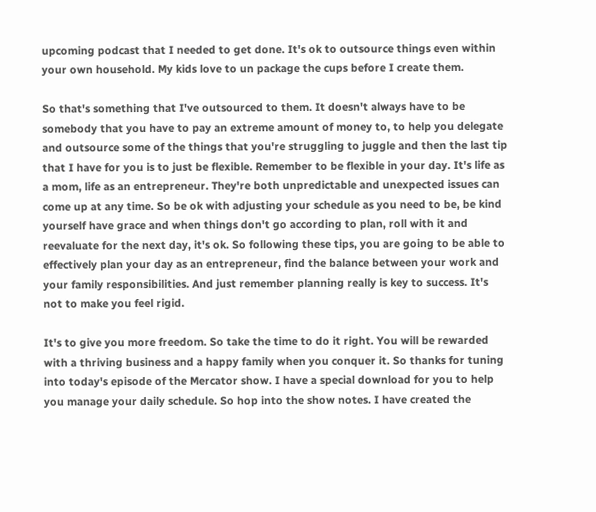upcoming podcast that I needed to get done. It's ok to outsource things even within your own household. My kids love to un package the cups before I create them.

So that's something that I've outsourced to them. It doesn't always have to be somebody that you have to pay an extreme amount of money to, to help you delegate and outsource some of the things that you're struggling to juggle and then the last tip that I have for you is to just be flexible. Remember to be flexible in your day. It's life as a mom, life as an entrepreneur. They're both unpredictable and unexpected issues can come up at any time. So be ok with adjusting your schedule as you need to be, be kind yourself have grace and when things don't go according to plan, roll with it and reevaluate for the next day, it's ok. So following these tips, you are going to be able to effectively plan your day as an entrepreneur, find the balance between your work and your family responsibilities. And just remember planning really is key to success. It's not to make you feel rigid.

It's to give you more freedom. So take the time to do it right. You will be rewarded with a thriving business and a happy family when you conquer it. So thanks for tuning into today's episode of the Mercator show. I have a special download for you to help you manage your daily schedule. So hop into the show notes. I have created the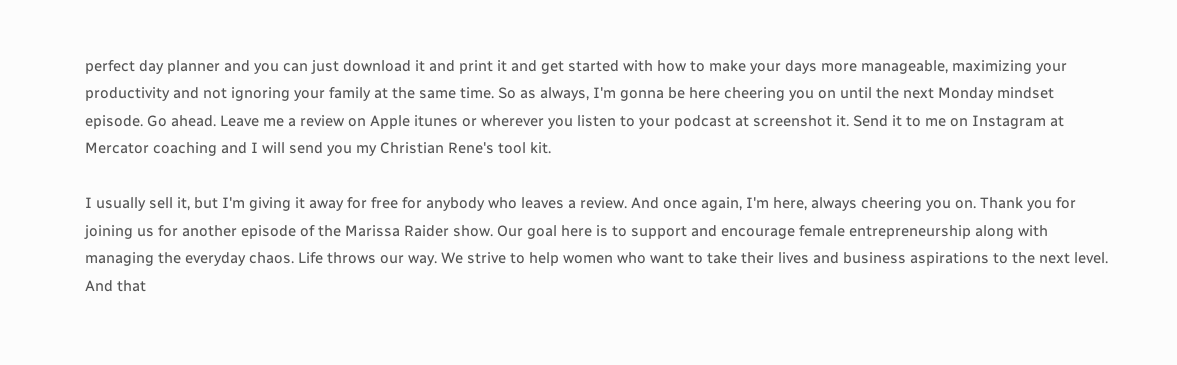perfect day planner and you can just download it and print it and get started with how to make your days more manageable, maximizing your productivity and not ignoring your family at the same time. So as always, I'm gonna be here cheering you on until the next Monday mindset episode. Go ahead. Leave me a review on Apple itunes or wherever you listen to your podcast at screenshot it. Send it to me on Instagram at Mercator coaching and I will send you my Christian Rene's tool kit.

I usually sell it, but I'm giving it away for free for anybody who leaves a review. And once again, I'm here, always cheering you on. Thank you for joining us for another episode of the Marissa Raider show. Our goal here is to support and encourage female entrepreneurship along with managing the everyday chaos. Life throws our way. We strive to help women who want to take their lives and business aspirations to the next level. And that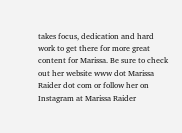takes focus, dedication and hard work to get there for more great content for Marissa. Be sure to check out her website www dot Marissa Raider dot com or follow her on Instagram at Marissa Raider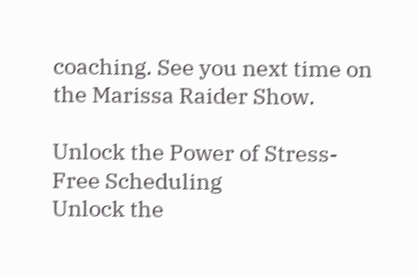coaching. See you next time on the Marissa Raider Show.

Unlock the Power of Stress-Free Scheduling
Unlock the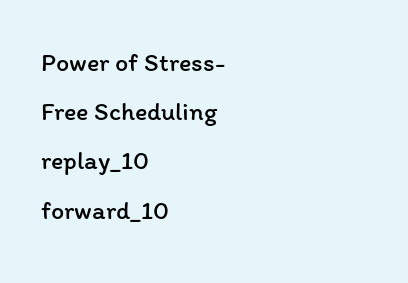Power of Stress-Free Scheduling
replay_10 forward_10